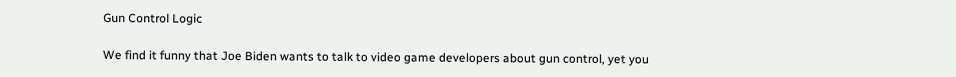Gun Control Logic

We find it funny that Joe Biden wants to talk to video game developers about gun control, yet you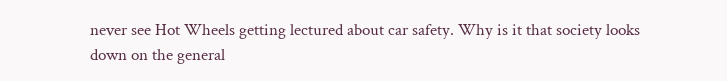never see Hot Wheels getting lectured about car safety. Why is it that society looks down on the general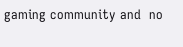gaming community and  no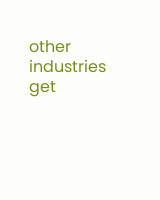other industries get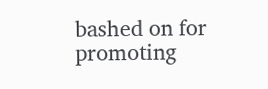bashed on for promoting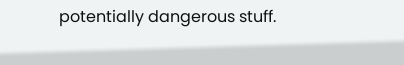potentially dangerous stuff.